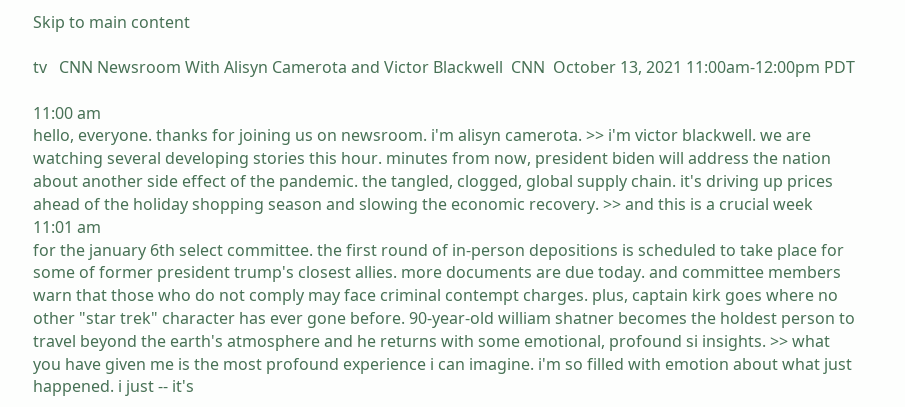Skip to main content

tv   CNN Newsroom With Alisyn Camerota and Victor Blackwell  CNN  October 13, 2021 11:00am-12:00pm PDT

11:00 am
hello, everyone. thanks for joining us on newsroom. i'm alisyn camerota. >> i'm victor blackwell. we are watching several developing stories this hour. minutes from now, president biden will address the nation about another side effect of the pandemic. the tangled, clogged, global supply chain. it's driving up prices ahead of the holiday shopping season and slowing the economic recovery. >> and this is a crucial week
11:01 am
for the january 6th select committee. the first round of in-person depositions is scheduled to take place for some of former president trump's closest allies. more documents are due today. and committee members warn that those who do not comply may face criminal contempt charges. plus, captain kirk goes where no other "star trek" character has ever gone before. 90-year-old william shatner becomes the holdest person to travel beyond the earth's atmosphere and he returns with some emotional, profound si insights. >> what you have given me is the most profound experience i can imagine. i'm so filled with emotion about what just happened. i just -- it's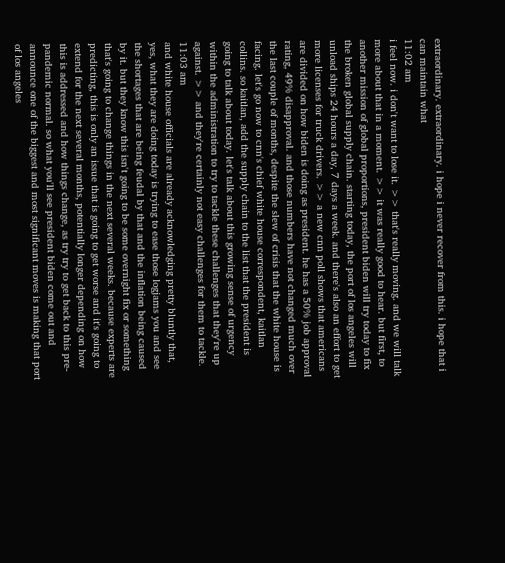extraordinary. extraordinary. i hope i never recover from this. i hope that i can maintain what
11:02 am
i feel now. i don't want to lose it. >> that's really moving. and we will talk more about that in a moment. >> it was really good to hear. but first, to another mission of global proportions, president biden will try today to fix the broken global supply chain. starting today, the port of los angeles will unload ships 24 hours a day, 7 days a week. and there's also an effort to get more licenses for truck drivers. >> a new cnn poll shows that americans are divided on how biden is doing as president. he has a 50% job approval rating, 49% disapproval. and those numbers have not changed much over the last couple of months, despite the slew of crisis that the white house is facing. let's go now to cnn's chief white house correspondent, kaitlan collins. so kaitlan, add the supply chain to the list that the president is going to talk about today. let's talk about this growing sense of urgency within the administration to try to tackle these challenges that they're up against. >> and they're certainly not easy challenges for them to tackle.
11:03 am
and white house officials are already acknowledging pretty bluntly that, yes, what they are doing today is trying to ease those logjams you and see the shortages that are being feudal by that and the inflation being caused by it. but they know this isn't going to be some overnight fix or something that's going to change things in the next several weeks. because experts are predicting, this is only an issue that is going to get worse and it's going to extend for the next several months, potentially longer depending on how this is addressed and how things change, as try try to get back to this pre-pandemic normal. so what you'll see president biden come out and announce one of the biggest and most significant moves is making that port of los angeles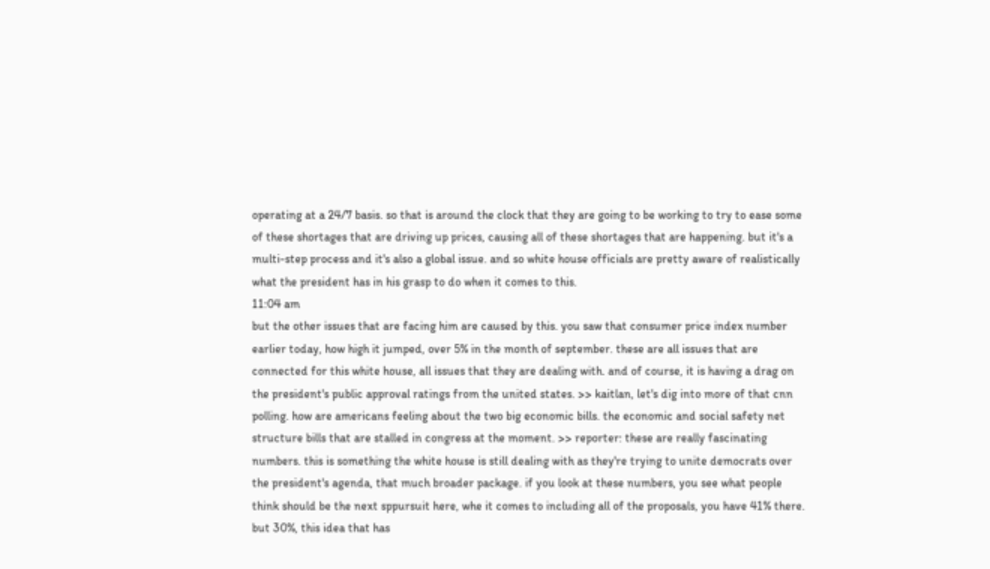operating at a 24/7 basis. so that is around the clock that they are going to be working to try to ease some of these shortages that are driving up prices, causing all of these shortages that are happening. but it's a multi-step process and it's also a global issue. and so white house officials are pretty aware of realistically what the president has in his grasp to do when it comes to this.
11:04 am
but the other issues that are facing him are caused by this. you saw that consumer price index number earlier today, how high it jumped, over 5% in the month of september. these are all issues that are connected for this white house, all issues that they are dealing with. and of course, it is having a drag on the president's public approval ratings from the united states. >> kaitlan, let's dig into more of that cnn polling. how are americans feeling about the two big economic bills. the economic and social safety net structure bills that are stalled in congress at the moment. >> reporter: these are really fascinating numbers. this is something the white house is still dealing with as they're trying to unite democrats over the president's agenda, that much broader package. if you look at these numbers, you see what people think should be the next sppursuit here, whe it comes to including all of the proposals, you have 41% there. but 30%, this idea that has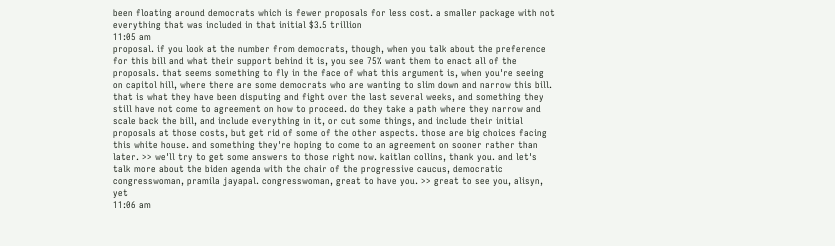been floating around democrats which is fewer proposals for less cost. a smaller package with not everything that was included in that initial $3.5 trillion
11:05 am
proposal. if you look at the number from democrats, though, when you talk about the preference for this bill and what their support behind it is, you see 75% want them to enact all of the proposals. that seems something to fly in the face of what this argument is, when you're seeing on capitol hill, where there are some democrats who are wanting to slim down and narrow this bill. that is what they have been disputing and fight over the last several weeks, and something they still have not come to agreement on how to proceed. do they take a path where they narrow and scale back the bill, and include everything in it, or cut some things, and include their initial proposals at those costs, but get rid of some of the other aspects. those are big choices facing this white house. and something they're hoping to come to an agreement on sooner rather than later. >> we'll try to get some answers to those right now. kaitlan collins, thank you. and let's talk more about the biden agenda with the chair of the progressive caucus, democratic congresswoman, pramila jayapal. congresswoman, great to have you. >> great to see you, alisyn, yet
11:06 am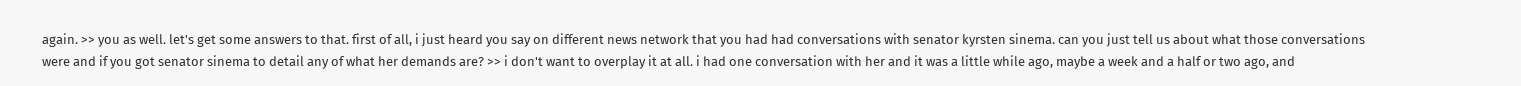again. >> you as well. let's get some answers to that. first of all, i just heard you say on different news network that you had had conversations with senator kyrsten sinema. can you just tell us about what those conversations were and if you got senator sinema to detail any of what her demands are? >> i don't want to overplay it at all. i had one conversation with her and it was a little while ago, maybe a week and a half or two ago, and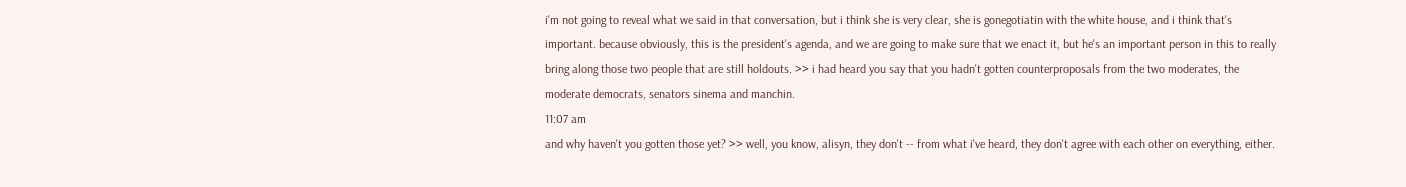i'm not going to reveal what we said in that conversation, but i think she is very clear, she is gonegotiatin with the white house, and i think that's important. because obviously, this is the president's agenda, and we are going to make sure that we enact it, but he's an important person in this to really bring along those two people that are still holdouts. >> i had heard you say that you hadn't gotten counterproposals from the two moderates, the moderate democrats, senators sinema and manchin.
11:07 am
and why haven't you gotten those yet? >> well, you know, alisyn, they don't -- from what i've heard, they don't agree with each other on everything, either.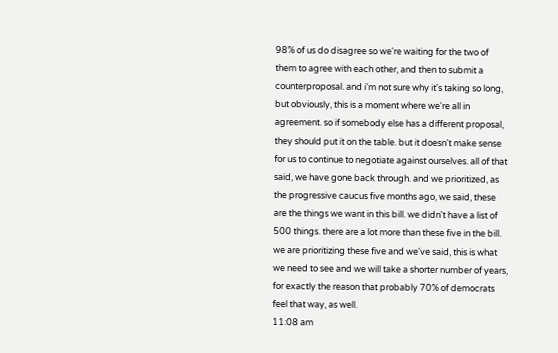98% of us do disagree so we're waiting for the two of them to agree with each other, and then to submit a counterproposal. and i'm not sure why it's taking so long, but obviously, this is a moment where we're all in agreement. so if somebody else has a different proposal, they should put it on the table. but it doesn't make sense for us to continue to negotiate against ourselves. all of that said, we have gone back through. and we prioritized, as the progressive caucus five months ago, we said, these are the things we want in this bill. we didn't have a list of 500 things. there are a lot more than these five in the bill. we are prioritizing these five and we've said, this is what we need to see and we will take a shorter number of years, for exactly the reason that probably 70% of democrats feel that way, as well.
11:08 am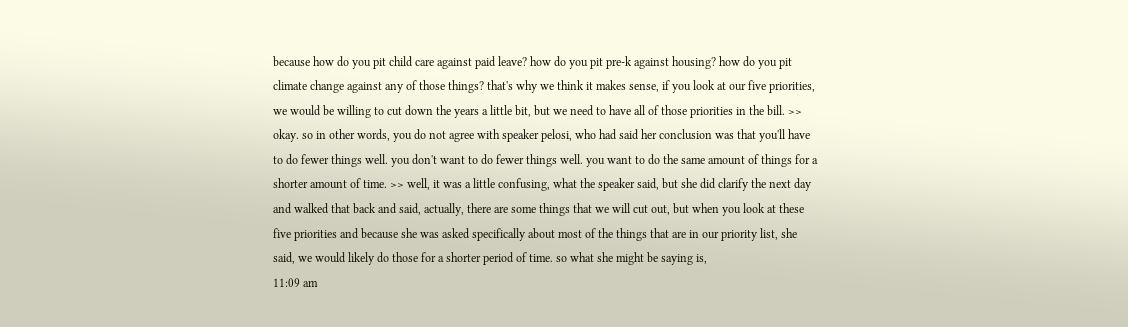because how do you pit child care against paid leave? how do you pit pre-k against housing? how do you pit climate change against any of those things? that's why we think it makes sense, if you look at our five priorities, we would be willing to cut down the years a little bit, but we need to have all of those priorities in the bill. >> okay. so in other words, you do not agree with speaker pelosi, who had said her conclusion was that you'll have to do fewer things well. you don't want to do fewer things well. you want to do the same amount of things for a shorter amount of time. >> well, it was a little confusing, what the speaker said, but she did clarify the next day and walked that back and said, actually, there are some things that we will cut out, but when you look at these five priorities and because she was asked specifically about most of the things that are in our priority list, she said, we would likely do those for a shorter period of time. so what she might be saying is,
11:09 am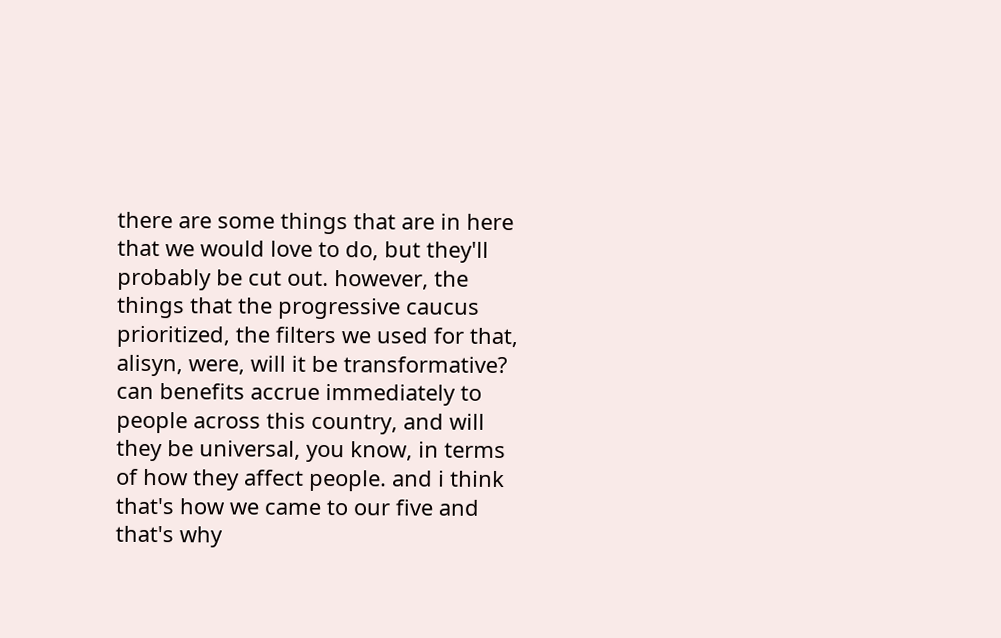there are some things that are in here that we would love to do, but they'll probably be cut out. however, the things that the progressive caucus prioritized, the filters we used for that, alisyn, were, will it be transformative? can benefits accrue immediately to people across this country, and will they be universal, you know, in terms of how they affect people. and i think that's how we came to our five and that's why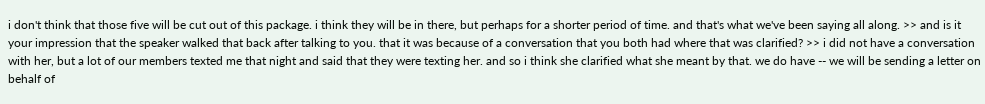i don't think that those five will be cut out of this package. i think they will be in there, but perhaps for a shorter period of time. and that's what we've been saying all along. >> and is it your impression that the speaker walked that back after talking to you. that it was because of a conversation that you both had where that was clarified? >> i did not have a conversation with her, but a lot of our members texted me that night and said that they were texting her. and so i think she clarified what she meant by that. we do have -- we will be sending a letter on behalf of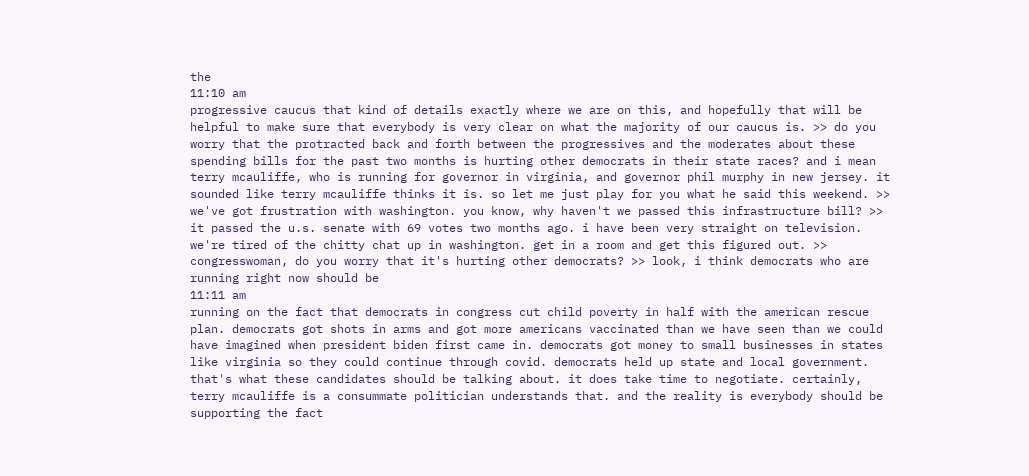the
11:10 am
progressive caucus that kind of details exactly where we are on this, and hopefully that will be helpful to make sure that everybody is very clear on what the majority of our caucus is. >> do you worry that the protracted back and forth between the progressives and the moderates about these spending bills for the past two months is hurting other democrats in their state races? and i mean terry mcauliffe, who is running for governor in virginia, and governor phil murphy in new jersey. it sounded like terry mcauliffe thinks it is. so let me just play for you what he said this weekend. >> we've got frustration with washington. you know, why haven't we passed this infrastructure bill? >> it passed the u.s. senate with 69 votes two months ago. i have been very straight on television. we're tired of the chitty chat up in washington. get in a room and get this figured out. >> congresswoman, do you worry that it's hurting other democrats? >> look, i think democrats who are running right now should be
11:11 am
running on the fact that democrats in congress cut child poverty in half with the american rescue plan. democrats got shots in arms and got more americans vaccinated than we have seen than we could have imagined when president biden first came in. democrats got money to small businesses in states like virginia so they could continue through covid. democrats held up state and local government. that's what these candidates should be talking about. it does take time to negotiate. certainly, terry mcauliffe is a consummate politician understands that. and the reality is everybody should be supporting the fact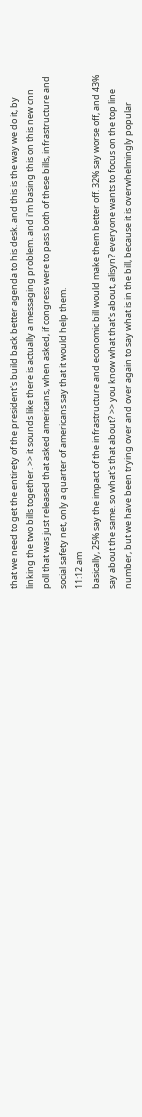that we need to get the entirety of the president's build back better agenda to his desk. and this is the way we do it, by linking the two bills together. >> it sounds like there is actually a messaging problem. and i'm basing this on this new cnn poll that was just released that asked americans, when asked, if congress were to pass both of these bills, infrastructure and social safety net, only a quarter of americans say that it would help them.
11:12 am
basically, 25% say the impact of the infrastructure and economic bill would make them better off. 32% say worse off, and 43% say about the same. so what's that about? >> you know what that's about, alisyn? everyone wants to focus on the top line number, but we have been trying over and over again to say what is in the bill, because it is overwhelmingly popular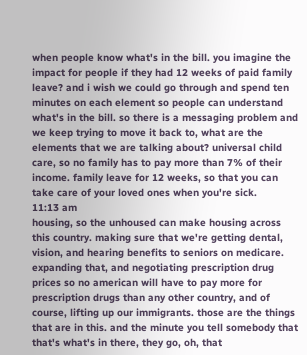when people know what's in the bill. you imagine the impact for people if they had 12 weeks of paid family leave? and i wish we could go through and spend ten minutes on each element so people can understand what's in the bill. so there is a messaging problem and we keep trying to move it back to, what are the elements that we are talking about? universal child care, so no family has to pay more than 7% of their income. family leave for 12 weeks, so that you can take care of your loved ones when you're sick.
11:13 am
housing, so the unhoused can make housing across this country. making sure that we're getting dental, vision, and hearing benefits to seniors on medicare. expanding that, and negotiating prescription drug prices so no american will have to pay more for prescription drugs than any other country, and of course, lifting up our immigrants. those are the things that are in this. and the minute you tell somebody that that's what's in there, they go, oh, that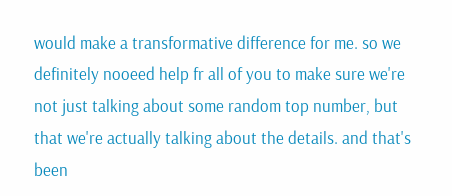would make a transformative difference for me. so we definitely nooeed help fr all of you to make sure we're not just talking about some random top number, but that we're actually talking about the details. and that's been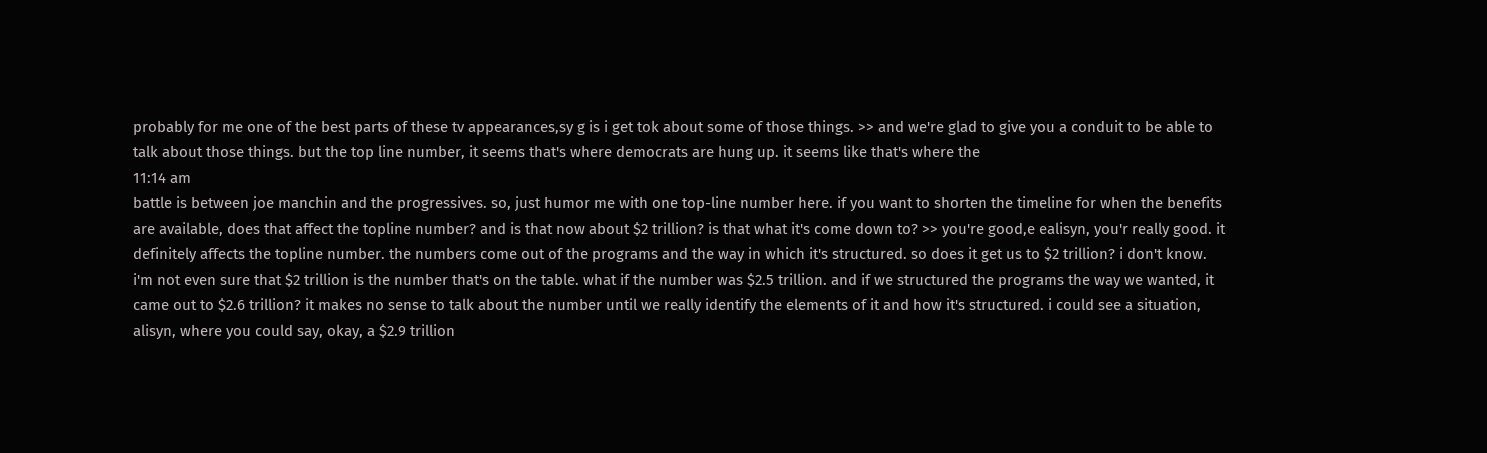probably for me one of the best parts of these tv appearances,sy g is i get tok about some of those things. >> and we're glad to give you a conduit to be able to talk about those things. but the top line number, it seems that's where democrats are hung up. it seems like that's where the
11:14 am
battle is between joe manchin and the progressives. so, just humor me with one top-line number here. if you want to shorten the timeline for when the benefits are available, does that affect the topline number? and is that now about $2 trillion? is that what it's come down to? >> you're good,e ealisyn, you'r really good. it definitely affects the topline number. the numbers come out of the programs and the way in which it's structured. so does it get us to $2 trillion? i don't know. i'm not even sure that $2 trillion is the number that's on the table. what if the number was $2.5 trillion. and if we structured the programs the way we wanted, it came out to $2.6 trillion? it makes no sense to talk about the number until we really identify the elements of it and how it's structured. i could see a situation, alisyn, where you could say, okay, a $2.9 trillion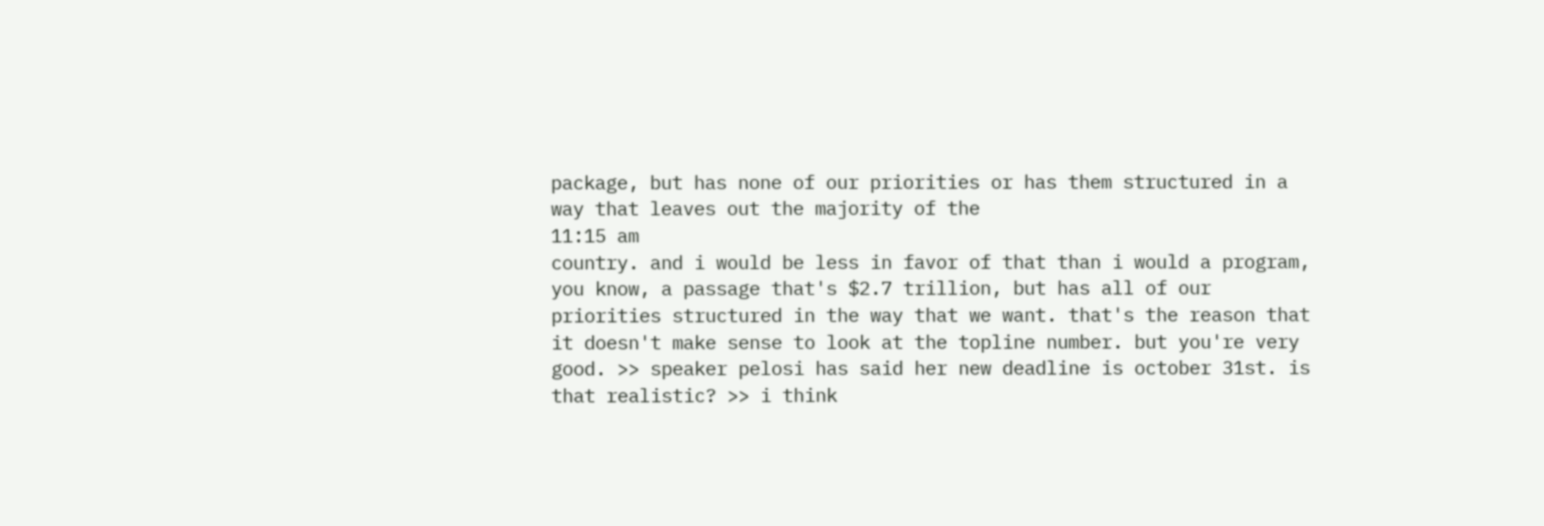package, but has none of our priorities or has them structured in a way that leaves out the majority of the
11:15 am
country. and i would be less in favor of that than i would a program, you know, a passage that's $2.7 trillion, but has all of our priorities structured in the way that we want. that's the reason that it doesn't make sense to look at the topline number. but you're very good. >> speaker pelosi has said her new deadline is october 31st. is that realistic? >> i think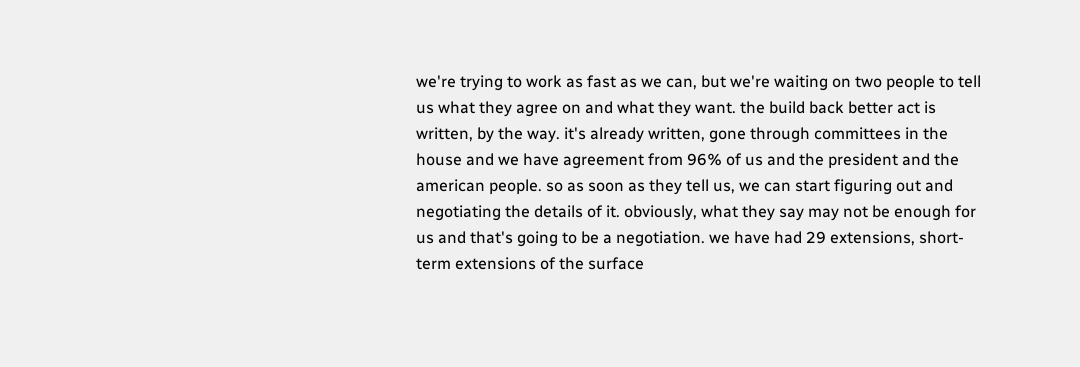we're trying to work as fast as we can, but we're waiting on two people to tell us what they agree on and what they want. the build back better act is written, by the way. it's already written, gone through committees in the house and we have agreement from 96% of us and the president and the american people. so as soon as they tell us, we can start figuring out and negotiating the details of it. obviously, what they say may not be enough for us and that's going to be a negotiation. we have had 29 extensions, short-term extensions of the surface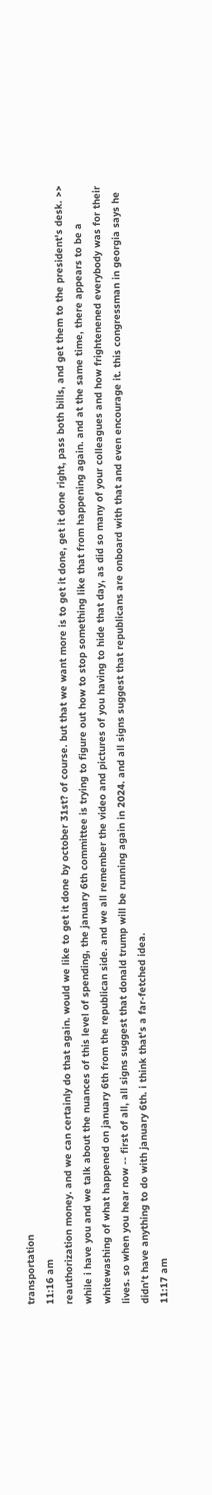transportation
11:16 am
reauthorization money. and we can certainly do that again. would we like to get it done by october 31st? of course. but that we want more is to get it done, get it done right, pass both bills, and get them to the president's desk. >> while i have you and we talk about the nuances of this level of spending, the january 6th committee is trying to figure out how to stop something like that from happening again. and at the same time, there appears to be a whitewashing of what happened on january 6th from the republican side. and we all remember the video and pictures of you having to hide that day, as did so many of your colleagues and how frightenened everybody was for their lives. so when you hear now -- first of all, all signs suggest that donald trump will be running again in 2024. and all signs suggest that republicans are onboard with that and even encourage it. this congressman in georgia says he didn't have anything to do with january 6th. i think that's a far-fetched idea.
11:17 am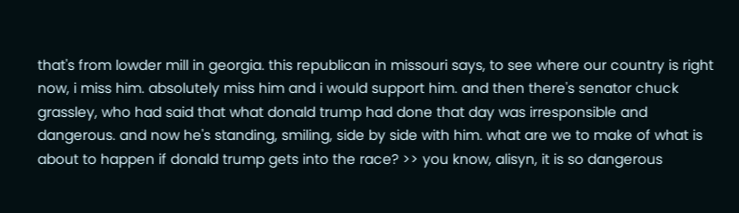that's from lowder mill in georgia. this republican in missouri says, to see where our country is right now, i miss him. absolutely miss him and i would support him. and then there's senator chuck grassley, who had said that what donald trump had done that day was irresponsible and dangerous. and now he's standing, smiling, side by side with him. what are we to make of what is about to happen if donald trump gets into the race? >> you know, alisyn, it is so dangerous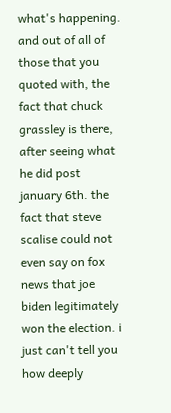what's happening. and out of all of those that you quoted with, the fact that chuck grassley is there, after seeing what he did post january 6th. the fact that steve scalise could not even say on fox news that joe biden legitimately won the election. i just can't tell you how deeply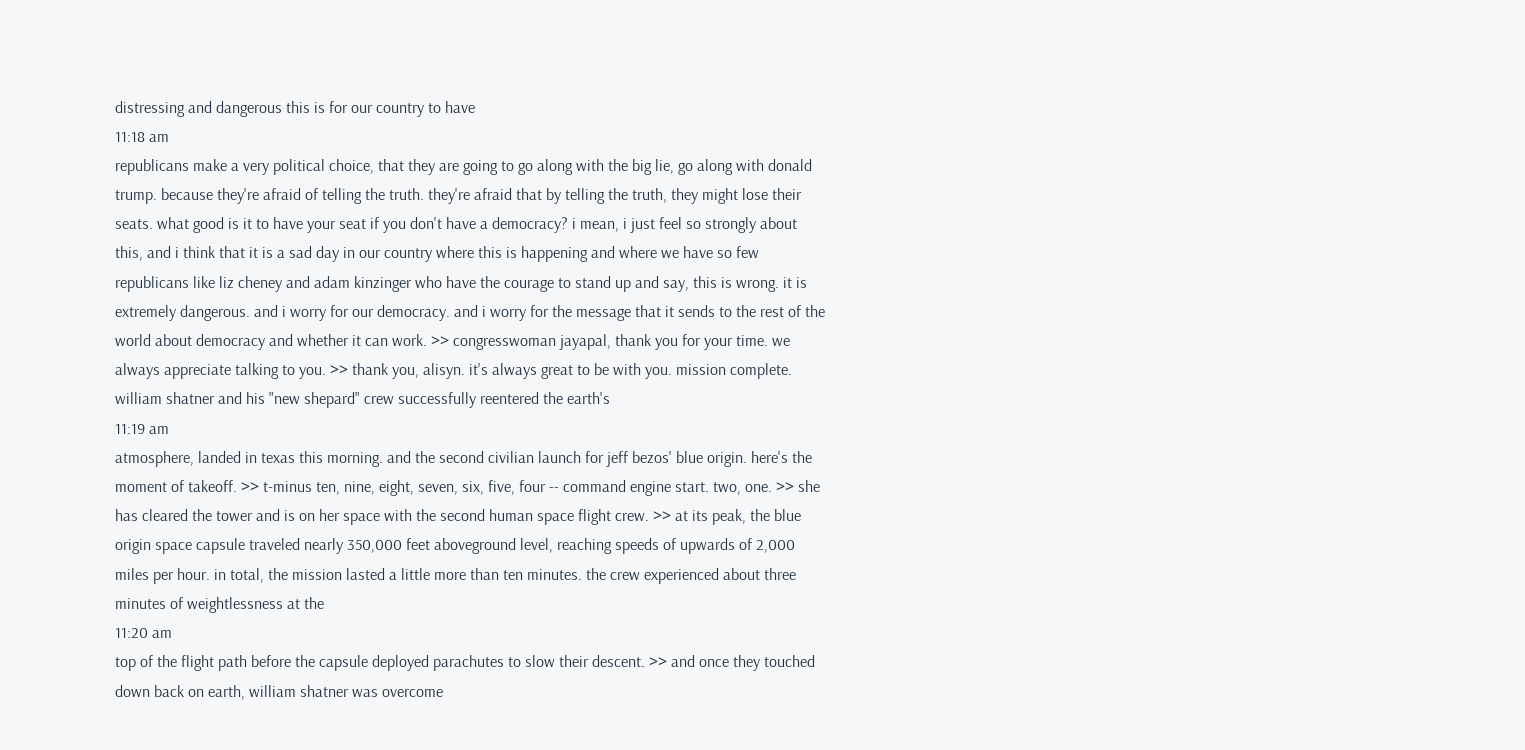distressing and dangerous this is for our country to have
11:18 am
republicans make a very political choice, that they are going to go along with the big lie, go along with donald trump. because they're afraid of telling the truth. they're afraid that by telling the truth, they might lose their seats. what good is it to have your seat if you don't have a democracy? i mean, i just feel so strongly about this, and i think that it is a sad day in our country where this is happening and where we have so few republicans like liz cheney and adam kinzinger who have the courage to stand up and say, this is wrong. it is extremely dangerous. and i worry for our democracy. and i worry for the message that it sends to the rest of the world about democracy and whether it can work. >> congresswoman jayapal, thank you for your time. we always appreciate talking to you. >> thank you, alisyn. it's always great to be with you. mission complete. william shatner and his "new shepard" crew successfully reentered the earth's
11:19 am
atmosphere, landed in texas this morning. and the second civilian launch for jeff bezos' blue origin. here's the moment of takeoff. >> t-minus ten, nine, eight, seven, six, five, four -- command engine start. two, one. >> she has cleared the tower and is on her space with the second human space flight crew. >> at its peak, the blue origin space capsule traveled nearly 350,000 feet aboveground level, reaching speeds of upwards of 2,000 miles per hour. in total, the mission lasted a little more than ten minutes. the crew experienced about three minutes of weightlessness at the
11:20 am
top of the flight path before the capsule deployed parachutes to slow their descent. >> and once they touched down back on earth, william shatner was overcome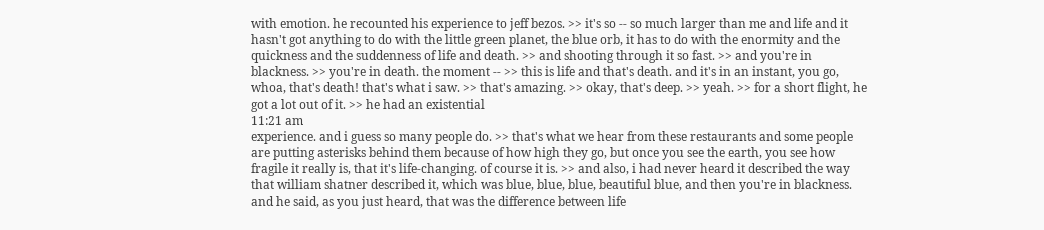with emotion. he recounted his experience to jeff bezos. >> it's so -- so much larger than me and life and it hasn't got anything to do with the little green planet, the blue orb, it has to do with the enormity and the quickness and the suddenness of life and death. >> and shooting through it so fast. >> and you're in blackness. >> you're in death. the moment -- >> this is life and that's death. and it's in an instant, you go, whoa, that's death! that's what i saw. >> that's amazing. >> okay, that's deep. >> yeah. >> for a short flight, he got a lot out of it. >> he had an existential
11:21 am
experience. and i guess so many people do. >> that's what we hear from these restaurants and some people are putting asterisks behind them because of how high they go, but once you see the earth, you see how fragile it really is, that it's life-changing. of course it is. >> and also, i had never heard it described the way that william shatner described it, which was blue, blue, blue, beautiful blue, and then you're in blackness. and he said, as you just heard, that was the difference between life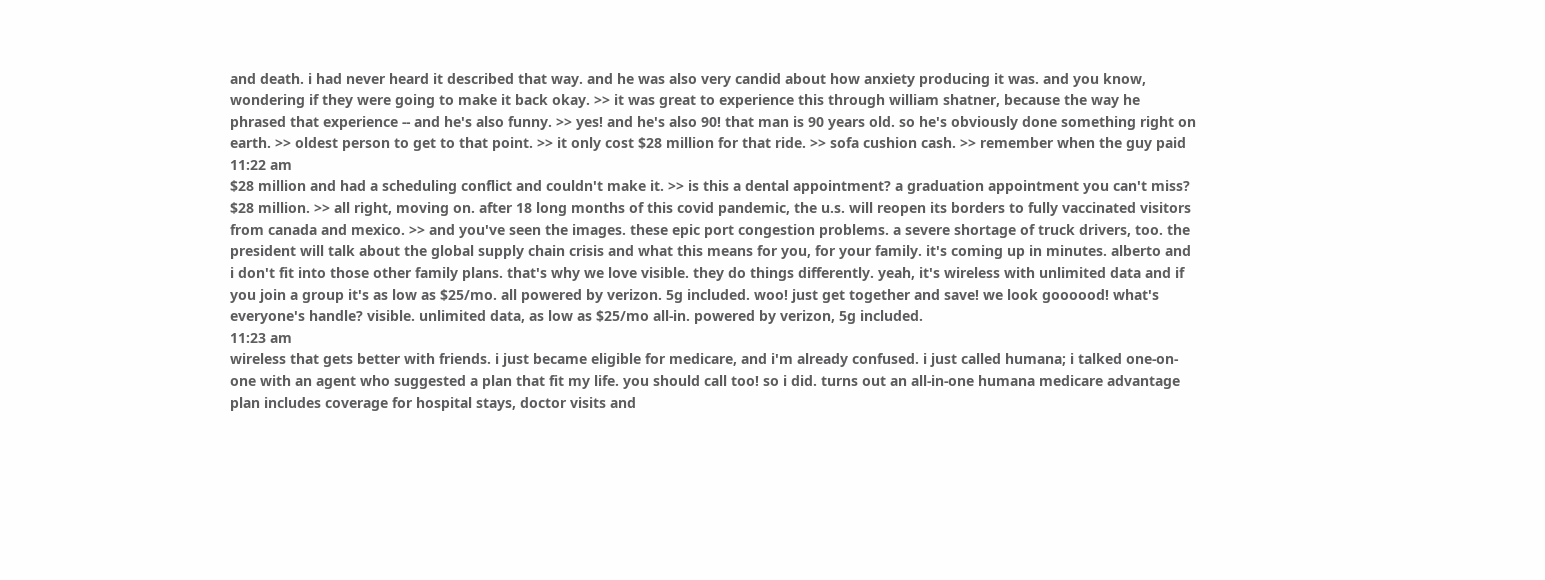and death. i had never heard it described that way. and he was also very candid about how anxiety producing it was. and you know, wondering if they were going to make it back okay. >> it was great to experience this through william shatner, because the way he phrased that experience -- and he's also funny. >> yes! and he's also 90! that man is 90 years old. so he's obviously done something right on earth. >> oldest person to get to that point. >> it only cost $28 million for that ride. >> sofa cushion cash. >> remember when the guy paid
11:22 am
$28 million and had a scheduling conflict and couldn't make it. >> is this a dental appointment? a graduation appointment you can't miss? $28 million. >> all right, moving on. after 18 long months of this covid pandemic, the u.s. will reopen its borders to fully vaccinated visitors from canada and mexico. >> and you've seen the images. these epic port congestion problems. a severe shortage of truck drivers, too. the president will talk about the global supply chain crisis and what this means for you, for your family. it's coming up in minutes. alberto and i don't fit into those other family plans. that's why we love visible. they do things differently. yeah, it's wireless with unlimited data and if you join a group it's as low as $25/mo. all powered by verizon. 5g included. woo! just get together and save! we look goooood! what's everyone's handle? visible. unlimited data, as low as $25/mo all-in. powered by verizon, 5g included.
11:23 am
wireless that gets better with friends. i just became eligible for medicare, and i'm already confused. i just called humana; i talked one-on-one with an agent who suggested a plan that fit my life. you should call too! so i did. turns out an all-in-one humana medicare advantage plan includes coverage for hospital stays, doctor visits and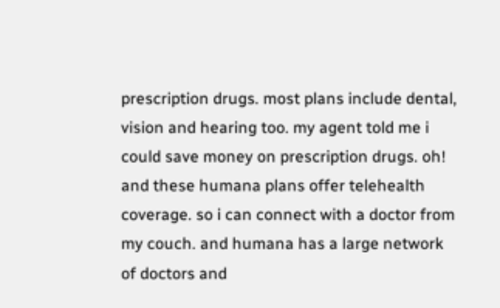prescription drugs. most plans include dental, vision and hearing too. my agent told me i could save money on prescription drugs. oh! and these humana plans offer telehealth coverage. so i can connect with a doctor from my couch. and humana has a large network of doctors and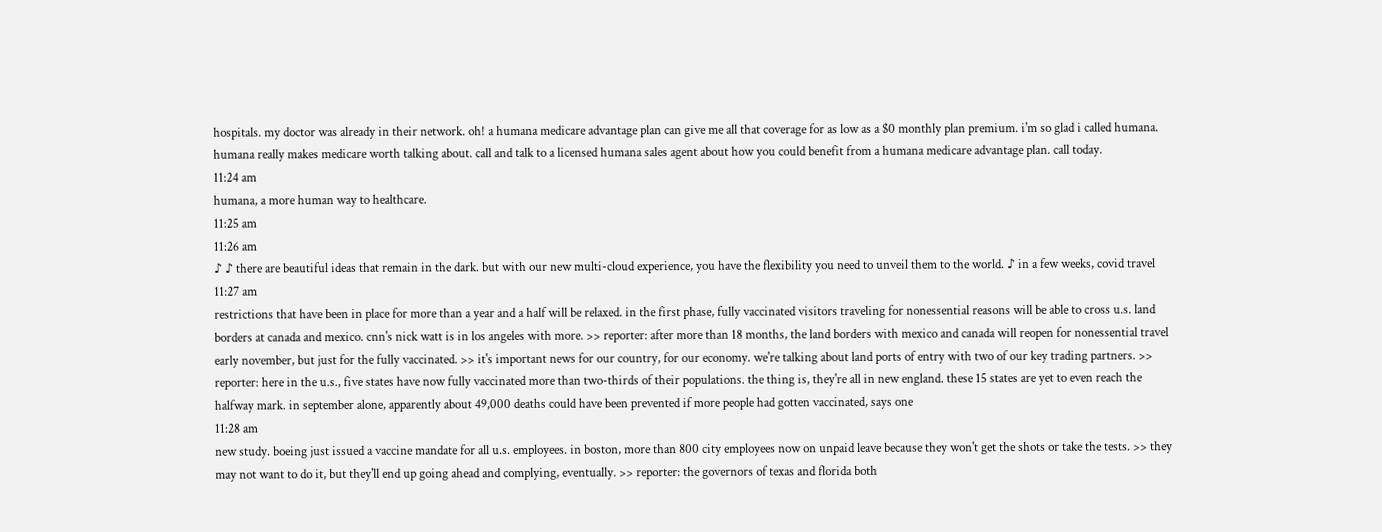hospitals. my doctor was already in their network. oh! a humana medicare advantage plan can give me all that coverage for as low as a $0 monthly plan premium. i'm so glad i called humana. humana really makes medicare worth talking about. call and talk to a licensed humana sales agent about how you could benefit from a humana medicare advantage plan. call today.
11:24 am
humana, a more human way to healthcare.
11:25 am
11:26 am
♪ ♪ there are beautiful ideas that remain in the dark. but with our new multi-cloud experience, you have the flexibility you need to unveil them to the world. ♪ in a few weeks, covid travel
11:27 am
restrictions that have been in place for more than a year and a half will be relaxed. in the first phase, fully vaccinated visitors traveling for nonessential reasons will be able to cross u.s. land borders at canada and mexico. cnn's nick watt is in los angeles with more. >> reporter: after more than 18 months, the land borders with mexico and canada will reopen for nonessential travel early november, but just for the fully vaccinated. >> it's important news for our country, for our economy. we're talking about land ports of entry with two of our key trading partners. >> reporter: here in the u.s., five states have now fully vaccinated more than two-thirds of their populations. the thing is, they're all in new england. these 15 states are yet to even reach the halfway mark. in september alone, apparently about 49,000 deaths could have been prevented if more people had gotten vaccinated, says one
11:28 am
new study. boeing just issued a vaccine mandate for all u.s. employees. in boston, more than 800 city employees now on unpaid leave because they won't get the shots or take the tests. >> they may not want to do it, but they'll end up going ahead and complying, eventually. >> reporter: the governors of texas and florida both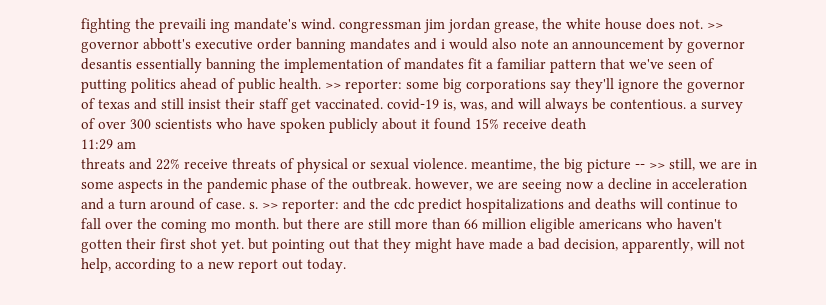fighting the prevaili ing mandate's wind. congressman jim jordan grease, the white house does not. >> governor abbott's executive order banning mandates and i would also note an announcement by governor desantis essentially banning the implementation of mandates fit a familiar pattern that we've seen of putting politics ahead of public health. >> reporter: some big corporations say they'll ignore the governor of texas and still insist their staff get vaccinated. covid-19 is, was, and will always be contentious. a survey of over 300 scientists who have spoken publicly about it found 15% receive death
11:29 am
threats and 22% receive threats of physical or sexual violence. meantime, the big picture -- >> still, we are in some aspects in the pandemic phase of the outbreak. however, we are seeing now a decline in acceleration and a turn around of case. s. >> reporter: and the cdc predict hospitalizations and deaths will continue to fall over the coming mo month. but there are still more than 66 million eligible americans who haven't gotten their first shot yet. but pointing out that they might have made a bad decision, apparently, will not help, according to a new report out today.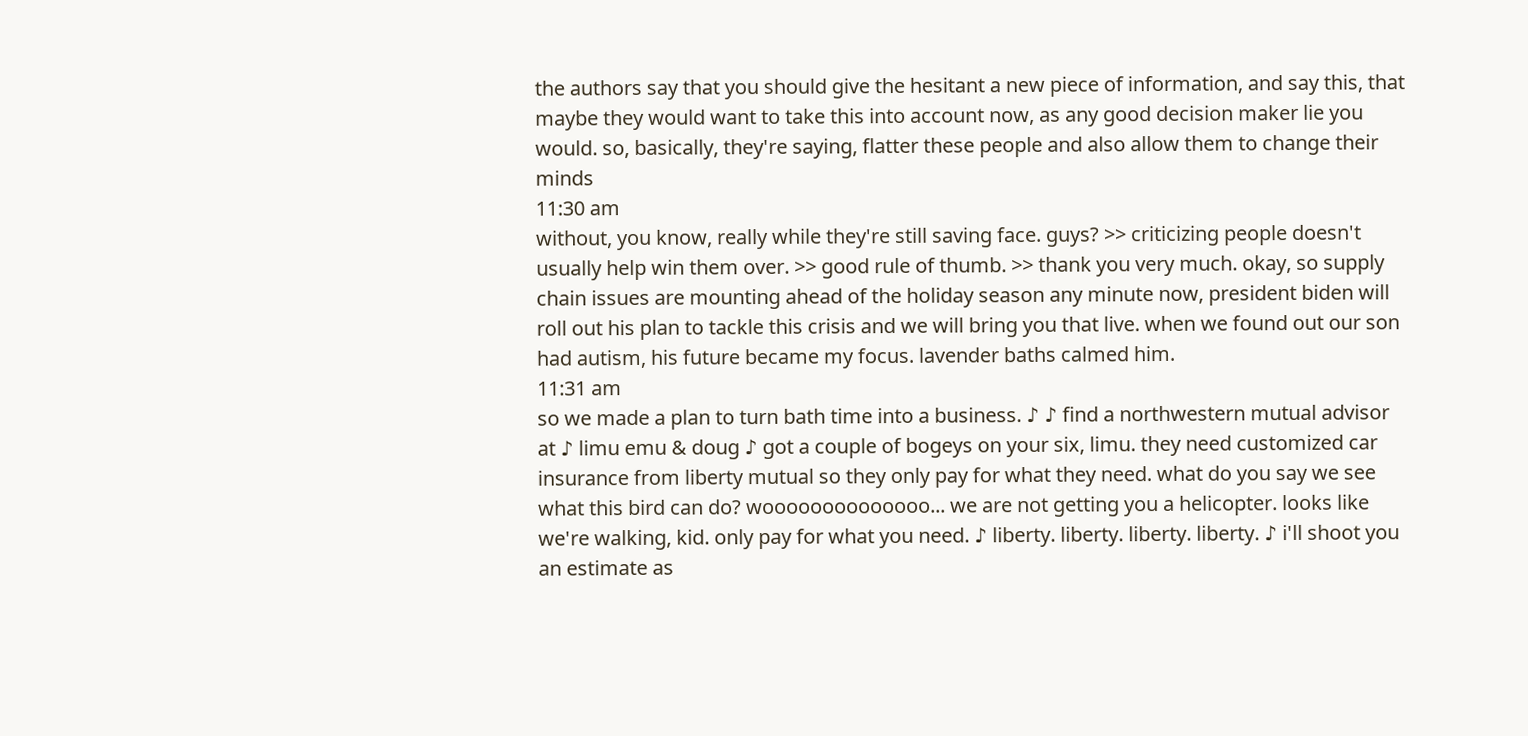the authors say that you should give the hesitant a new piece of information, and say this, that maybe they would want to take this into account now, as any good decision maker lie you would. so, basically, they're saying, flatter these people and also allow them to change their minds
11:30 am
without, you know, really while they're still saving face. guys? >> criticizing people doesn't usually help win them over. >> good rule of thumb. >> thank you very much. okay, so supply chain issues are mounting ahead of the holiday season any minute now, president biden will roll out his plan to tackle this crisis and we will bring you that live. when we found out our son had autism, his future became my focus. lavender baths calmed him.
11:31 am
so we made a plan to turn bath time into a business. ♪ ♪ find a northwestern mutual advisor at ♪ limu emu & doug ♪ got a couple of bogeys on your six, limu. they need customized car insurance from liberty mutual so they only pay for what they need. what do you say we see what this bird can do? woooooooooooooo... we are not getting you a helicopter. looks like we're walking, kid. only pay for what you need. ♪ liberty. liberty. liberty. liberty. ♪ i'll shoot you an estimate as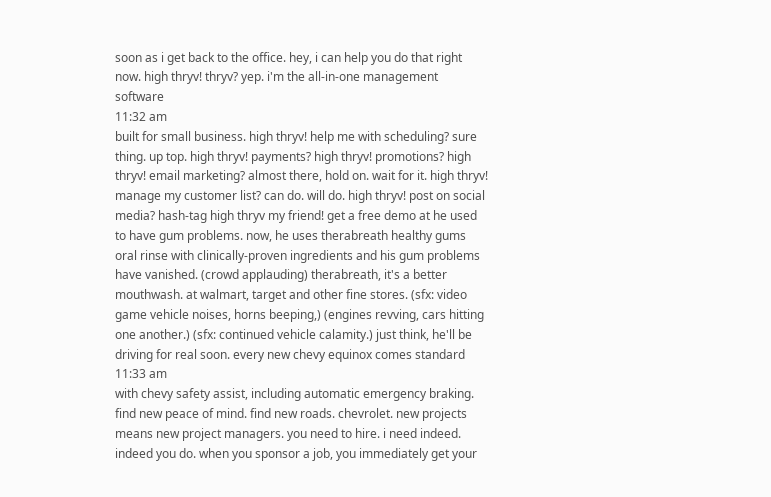soon as i get back to the office. hey, i can help you do that right now. high thryv! thryv? yep. i'm the all-in-one management software
11:32 am
built for small business. high thryv! help me with scheduling? sure thing. up top. high thryv! payments? high thryv! promotions? high thryv! email marketing? almost there, hold on. wait for it. high thryv! manage my customer list? can do. will do. high thryv! post on social media? hash-tag high thryv my friend! get a free demo at he used to have gum problems. now, he uses therabreath healthy gums oral rinse with clinically-proven ingredients and his gum problems have vanished. (crowd applauding) therabreath, it's a better mouthwash. at walmart, target and other fine stores. (sfx: video game vehicle noises, horns beeping,) (engines revving, cars hitting one another.) (sfx: continued vehicle calamity.) just think, he'll be driving for real soon. every new chevy equinox comes standard
11:33 am
with chevy safety assist, including automatic emergency braking. find new peace of mind. find new roads. chevrolet. new projects means new project managers. you need to hire. i need indeed. indeed you do. when you sponsor a job, you immediately get your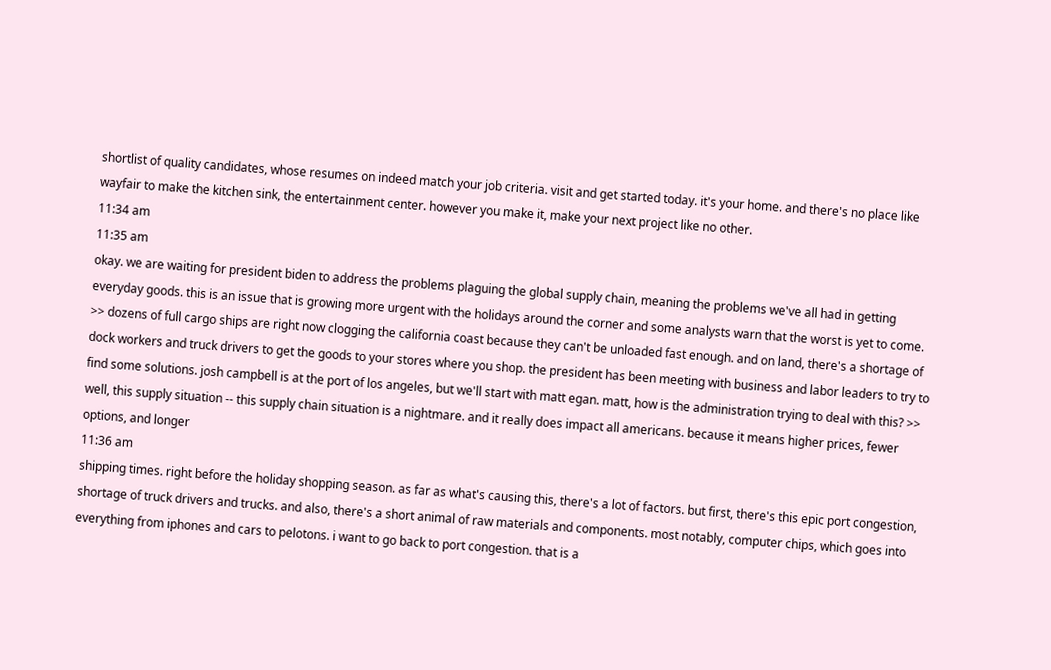shortlist of quality candidates, whose resumes on indeed match your job criteria. visit and get started today. it's your home. and there's no place like wayfair to make the kitchen sink, the entertainment center. however you make it, make your next project like no other.
11:34 am
11:35 am
okay. we are waiting for president biden to address the problems plaguing the global supply chain, meaning the problems we've all had in getting everyday goods. this is an issue that is growing more urgent with the holidays around the corner and some analysts warn that the worst is yet to come. >> dozens of full cargo ships are right now clogging the california coast because they can't be unloaded fast enough. and on land, there's a shortage of dock workers and truck drivers to get the goods to your stores where you shop. the president has been meeting with business and labor leaders to try to find some solutions. josh campbell is at the port of los angeles, but we'll start with matt egan. matt, how is the administration trying to deal with this? >> well, this supply situation -- this supply chain situation is a nightmare. and it really does impact all americans. because it means higher prices, fewer options, and longer
11:36 am
shipping times. right before the holiday shopping season. as far as what's causing this, there's a lot of factors. but first, there's this epic port congestion, shortage of truck drivers and trucks. and also, there's a short animal of raw materials and components. most notably, computer chips, which goes into everything from iphones and cars to pelotons. i want to go back to port congestion. that is a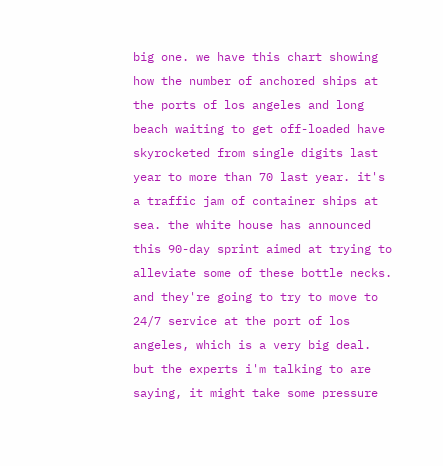big one. we have this chart showing how the number of anchored ships at the ports of los angeles and long beach waiting to get off-loaded have skyrocketed from single digits last year to more than 70 last year. it's a traffic jam of container ships at sea. the white house has announced this 90-day sprint aimed at trying to alleviate some of these bottle necks. and they're going to try to move to 24/7 service at the port of los angeles, which is a very big deal. but the experts i'm talking to are saying, it might take some pressure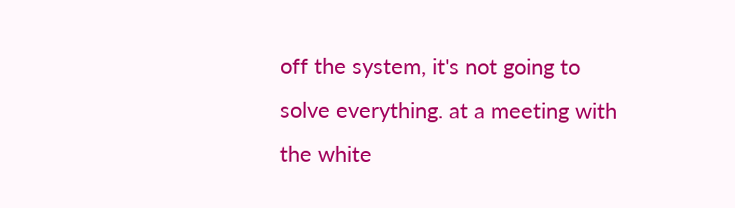off the system, it's not going to solve everything. at a meeting with the white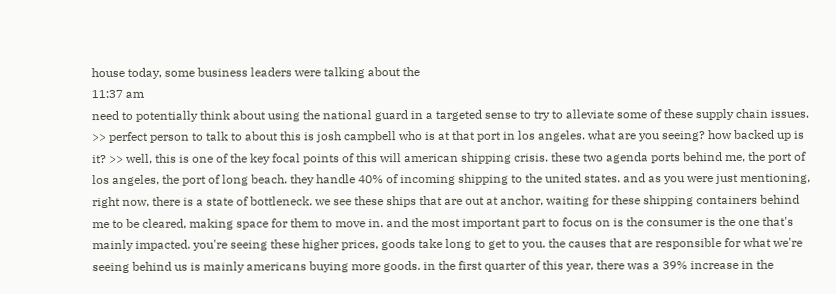house today, some business leaders were talking about the
11:37 am
need to potentially think about using the national guard in a targeted sense to try to alleviate some of these supply chain issues. >> perfect person to talk to about this is josh campbell who is at that port in los angeles. what are you seeing? how backed up is it? >> well, this is one of the key focal points of this will american shipping crisis. these two agenda ports behind me, the port of los angeles, the port of long beach. they handle 40% of incoming shipping to the united states. and as you were just mentioning, right now, there is a state of bottleneck. we see these ships that are out at anchor, waiting for these shipping containers behind me to be cleared, making space for them to move in. and the most important part to focus on is the consumer is the one that's mainly impacted. you're seeing these higher prices, goods take long to get to you. the causes that are responsible for what we're seeing behind us is mainly americans buying more goods. in the first quarter of this year, there was a 39% increase in the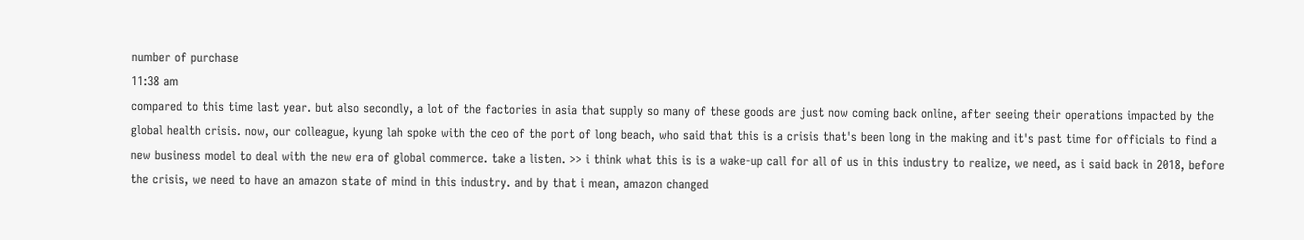number of purchase
11:38 am
compared to this time last year. but also secondly, a lot of the factories in asia that supply so many of these goods are just now coming back online, after seeing their operations impacted by the global health crisis. now, our colleague, kyung lah spoke with the ceo of the port of long beach, who said that this is a crisis that's been long in the making and it's past time for officials to find a new business model to deal with the new era of global commerce. take a listen. >> i think what this is is a wake-up call for all of us in this industry to realize, we need, as i said back in 2018, before the crisis, we need to have an amazon state of mind in this industry. and by that i mean, amazon changed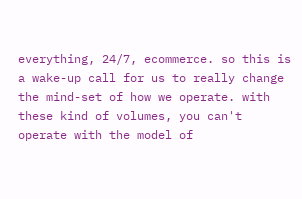everything, 24/7, ecommerce. so this is a wake-up call for us to really change the mind-set of how we operate. with these kind of volumes, you can't operate with the model of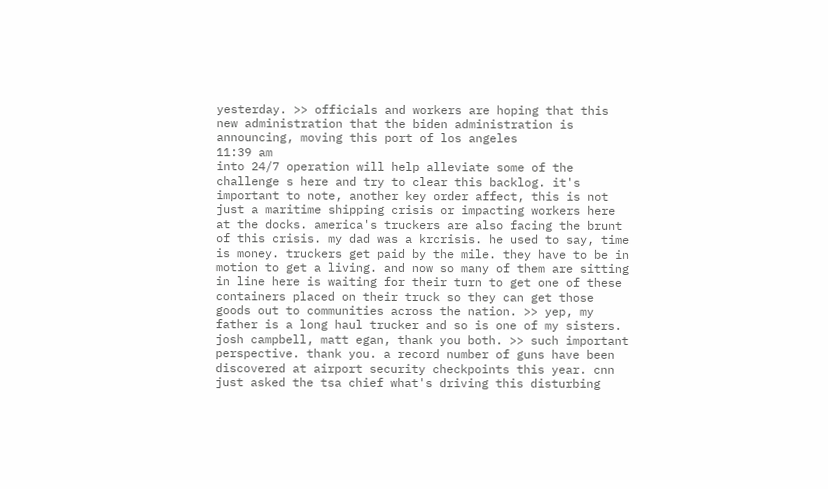yesterday. >> officials and workers are hoping that this new administration that the biden administration is announcing, moving this port of los angeles
11:39 am
into 24/7 operation will help alleviate some of the challenge s here and try to clear this backlog. it's important to note, another key order affect, this is not just a maritime shipping crisis or impacting workers here at the docks. america's truckers are also facing the brunt of this crisis. my dad was a krcrisis. he used to say, time is money. truckers get paid by the mile. they have to be in motion to get a living. and now so many of them are sitting in line here is waiting for their turn to get one of these containers placed on their truck so they can get those goods out to communities across the nation. >> yep, my father is a long haul trucker and so is one of my sisters. josh campbell, matt egan, thank you both. >> such important perspective. thank you. a record number of guns have been discovered at airport security checkpoints this year. cnn just asked the tsa chief what's driving this disturbing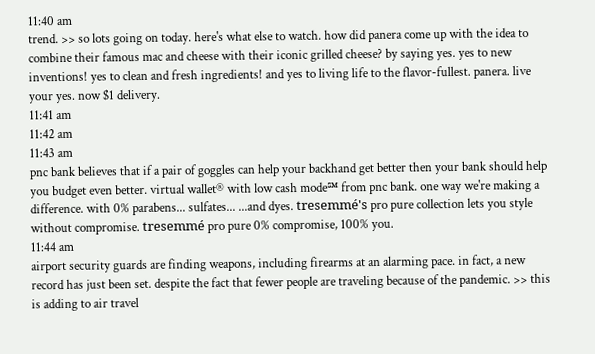11:40 am
trend. >> so lots going on today. here's what else to watch. how did panera come up with the idea to combine their famous mac and cheese with their iconic grilled cheese? by saying yes. yes to new inventions! yes to clean and fresh ingredients! and yes to living life to the flavor-fullest. panera. live your yes. now $1 delivery.
11:41 am
11:42 am
11:43 am
pnc bank believes that if a pair of goggles can help your backhand get better then your bank should help you budget even better. virtual wallet® with low cash mode℠ from pnc bank. one way we're making a difference. with 0% parabens... sulfates... ...and dyes. tresemmé's pro pure collection lets you style without compromise. tresemmé pro pure 0% compromise, 100% you.
11:44 am
airport security guards are finding weapons, including firearms at an alarming pace. in fact, a new record has just been set. despite the fact that fewer people are traveling because of the pandemic. >> this is adding to air travel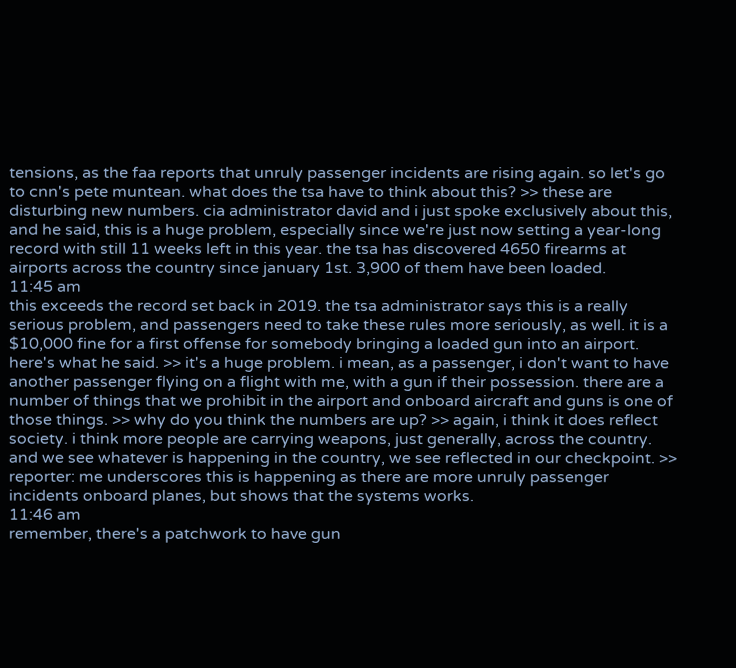tensions, as the faa reports that unruly passenger incidents are rising again. so let's go to cnn's pete muntean. what does the tsa have to think about this? >> these are disturbing new numbers. cia administrator david and i just spoke exclusively about this, and he said, this is a huge problem, especially since we're just now setting a year-long record with still 11 weeks left in this year. the tsa has discovered 4650 firearms at airports across the country since january 1st. 3,900 of them have been loaded.
11:45 am
this exceeds the record set back in 2019. the tsa administrator says this is a really serious problem, and passengers need to take these rules more seriously, as well. it is a $10,000 fine for a first offense for somebody bringing a loaded gun into an airport. here's what he said. >> it's a huge problem. i mean, as a passenger, i don't want to have another passenger flying on a flight with me, with a gun if their possession. there are a number of things that we prohibit in the airport and onboard aircraft and guns is one of those things. >> why do you think the numbers are up? >> again, i think it does reflect society. i think more people are carrying weapons, just generally, across the country. and we see whatever is happening in the country, we see reflected in our checkpoint. >> reporter: me underscores this is happening as there are more unruly passenger incidents onboard planes, but shows that the systems works.
11:46 am
remember, there's a patchwork to have gun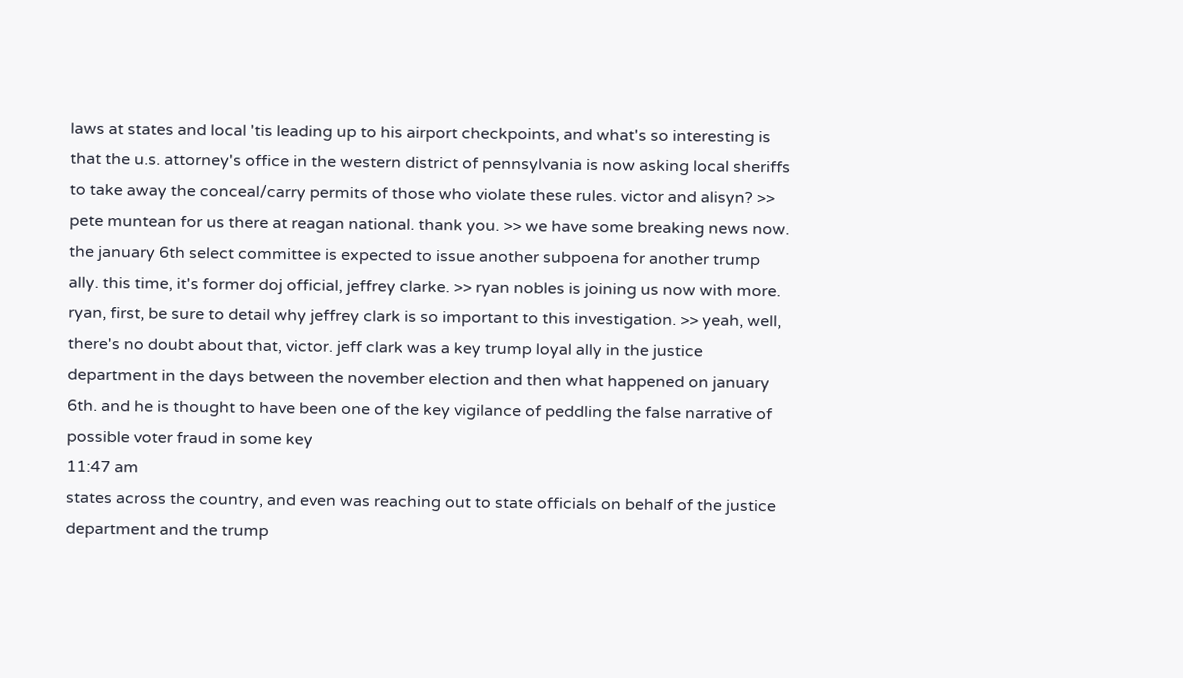laws at states and local 'tis leading up to his airport checkpoints, and what's so interesting is that the u.s. attorney's office in the western district of pennsylvania is now asking local sheriffs to take away the conceal/carry permits of those who violate these rules. victor and alisyn? >> pete muntean for us there at reagan national. thank you. >> we have some breaking news now. the january 6th select committee is expected to issue another subpoena for another trump ally. this time, it's former doj official, jeffrey clarke. >> ryan nobles is joining us now with more. ryan, first, be sure to detail why jeffrey clark is so important to this investigation. >> yeah, well, there's no doubt about that, victor. jeff clark was a key trump loyal ally in the justice department in the days between the november election and then what happened on january 6th. and he is thought to have been one of the key vigilance of peddling the false narrative of possible voter fraud in some key
11:47 am
states across the country, and even was reaching out to state officials on behalf of the justice department and the trump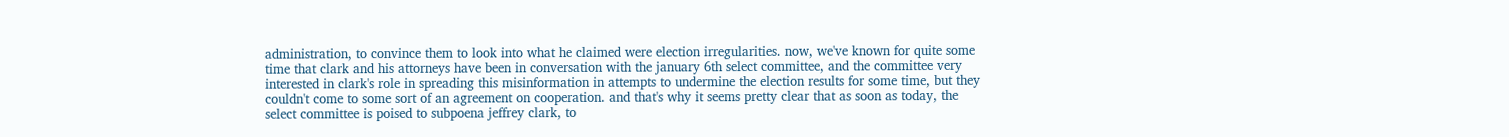administration, to convince them to look into what he claimed were election irregularities. now, we've known for quite some time that clark and his attorneys have been in conversation with the january 6th select committee, and the committee very interested in clark's role in spreading this misinformation in attempts to undermine the election results for some time, but they couldn't come to some sort of an agreement on cooperation. and that's why it seems pretty clear that as soon as today, the select committee is poised to subpoena jeffrey clark, to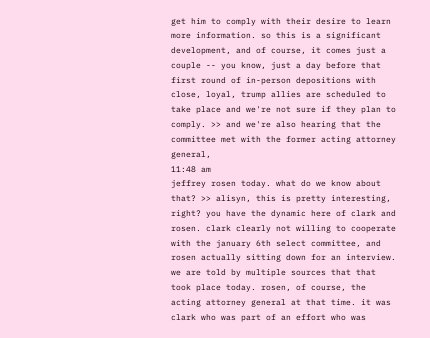get him to comply with their desire to learn more information. so this is a significant development, and of course, it comes just a couple -- you know, just a day before that first round of in-person depositions with close, loyal, trump allies are scheduled to take place and we're not sure if they plan to comply. >> and we're also hearing that the committee met with the former acting attorney general,
11:48 am
jeffrey rosen today. what do we know about that? >> alisyn, this is pretty interesting, right? you have the dynamic here of clark and rosen. clark clearly not willing to cooperate with the january 6th select committee, and rosen actually sitting down for an interview. we are told by multiple sources that that took place today. rosen, of course, the acting attorney general at that time. it was clark who was part of an effort who was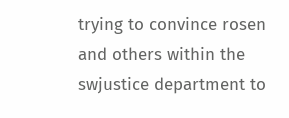trying to convince rosen and others within the swjustice department to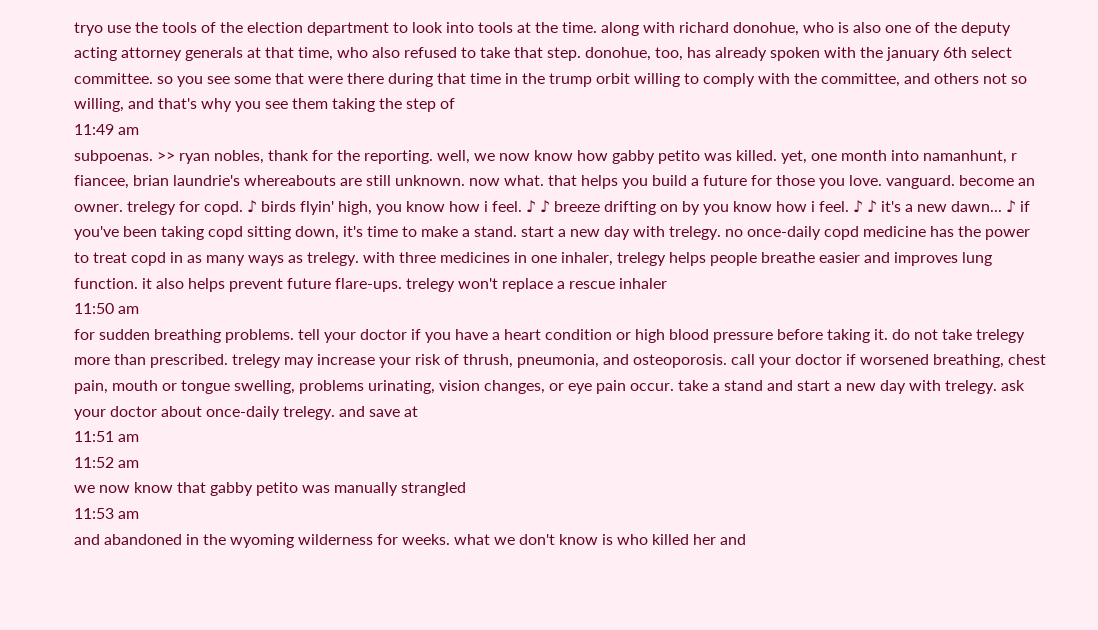tryo use the tools of the election department to look into tools at the time. along with richard donohue, who is also one of the deputy acting attorney generals at that time, who also refused to take that step. donohue, too, has already spoken with the january 6th select committee. so you see some that were there during that time in the trump orbit willing to comply with the committee, and others not so willing, and that's why you see them taking the step of
11:49 am
subpoenas. >> ryan nobles, thank for the reporting. well, we now know how gabby petito was killed. yet, one month into namanhunt, r fiancee, brian laundrie's whereabouts are still unknown. now what. that helps you build a future for those you love. vanguard. become an owner. trelegy for copd. ♪ birds flyin' high, you know how i feel. ♪ ♪ breeze drifting on by you know how i feel. ♪ ♪ it's a new dawn... ♪ if you've been taking copd sitting down, it's time to make a stand. start a new day with trelegy. no once-daily copd medicine has the power to treat copd in as many ways as trelegy. with three medicines in one inhaler, trelegy helps people breathe easier and improves lung function. it also helps prevent future flare-ups. trelegy won't replace a rescue inhaler
11:50 am
for sudden breathing problems. tell your doctor if you have a heart condition or high blood pressure before taking it. do not take trelegy more than prescribed. trelegy may increase your risk of thrush, pneumonia, and osteoporosis. call your doctor if worsened breathing, chest pain, mouth or tongue swelling, problems urinating, vision changes, or eye pain occur. take a stand and start a new day with trelegy. ask your doctor about once-daily trelegy. and save at
11:51 am
11:52 am
we now know that gabby petito was manually strangled
11:53 am
and abandoned in the wyoming wilderness for weeks. what we don't know is who killed her and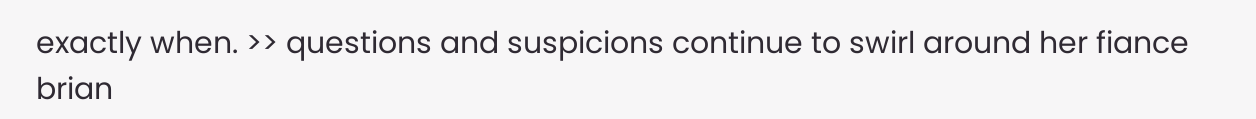exactly when. >> questions and suspicions continue to swirl around her fiance brian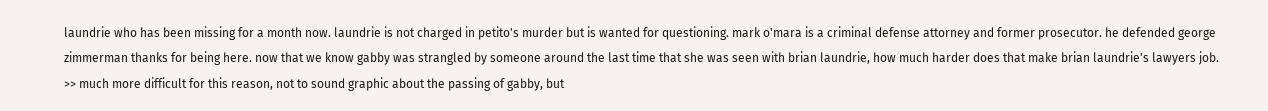laundrie who has been missing for a month now. laundrie is not charged in petito's murder but is wanted for questioning. mark o'mara is a criminal defense attorney and former prosecutor. he defended george zimmerman thanks for being here. now that we know gabby was strangled by someone around the last time that she was seen with brian laundrie, how much harder does that make brian laundrie's lawyers job. >> much more difficult for this reason, not to sound graphic about the passing of gabby, but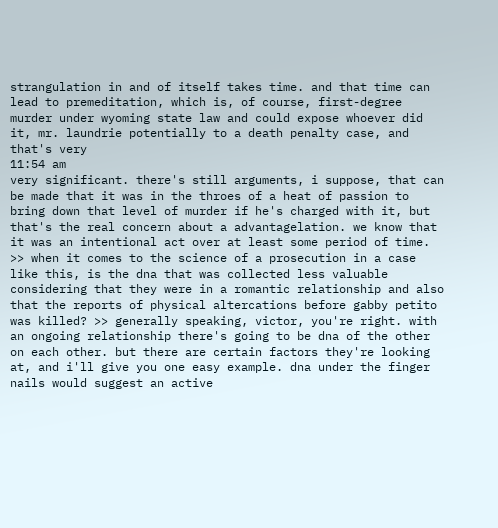strangulation in and of itself takes time. and that time can lead to premeditation, which is, of course, first-degree murder under wyoming state law and could expose whoever did it, mr. laundrie potentially to a death penalty case, and that's very
11:54 am
very significant. there's still arguments, i suppose, that can be made that it was in the throes of a heat of passion to bring down that level of murder if he's charged with it, but that's the real concern about a advantagelation. we know that it was an intentional act over at least some period of time. >> when it comes to the science of a prosecution in a case like this, is the dna that was collected less valuable considering that they were in a romantic relationship and also that the reports of physical altercations before gabby petito was killed? >> generally speaking, victor, you're right. with an ongoing relationship there's going to be dna of the other on each other. but there are certain factors they're looking at, and i'll give you one easy example. dna under the finger nails would suggest an active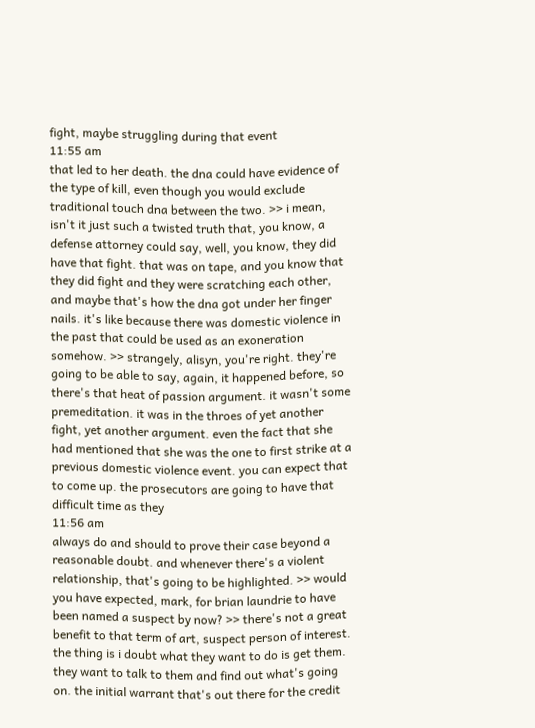fight, maybe struggling during that event
11:55 am
that led to her death. the dna could have evidence of the type of kill, even though you would exclude traditional touch dna between the two. >> i mean, isn't it just such a twisted truth that, you know, a defense attorney could say, well, you know, they did have that fight. that was on tape, and you know that they did fight and they were scratching each other, and maybe that's how the dna got under her finger nails. it's like because there was domestic violence in the past that could be used as an exoneration somehow. >> strangely, alisyn, you're right. they're going to be able to say, again, it happened before, so there's that heat of passion argument. it wasn't some premeditation. it was in the throes of yet another fight, yet another argument. even the fact that she had mentioned that she was the one to first strike at a previous domestic violence event. you can expect that to come up. the prosecutors are going to have that difficult time as they
11:56 am
always do and should to prove their case beyond a reasonable doubt. and whenever there's a violent relationship, that's going to be highlighted. >> would you have expected, mark, for brian laundrie to have been named a suspect by now? >> there's not a great benefit to that term of art, suspect person of interest. the thing is i doubt what they want to do is get them. they want to talk to them and find out what's going on. the initial warrant that's out there for the credit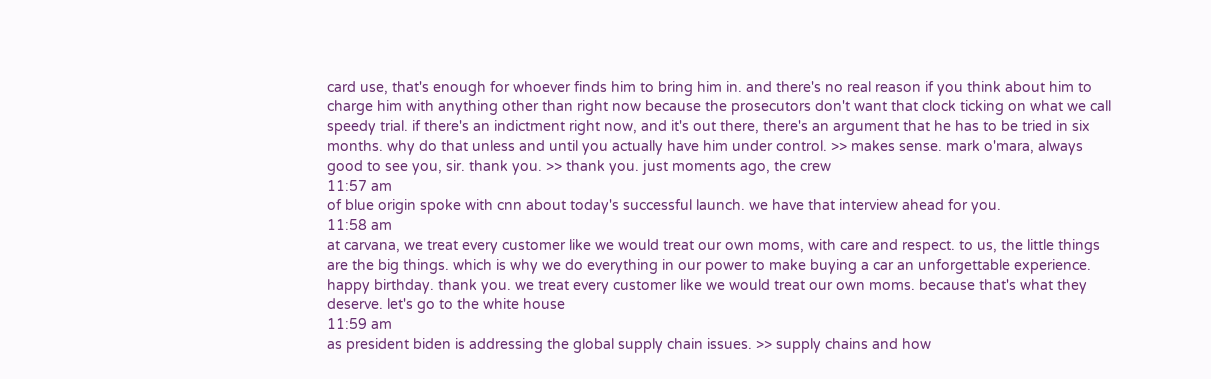card use, that's enough for whoever finds him to bring him in. and there's no real reason if you think about him to charge him with anything other than right now because the prosecutors don't want that clock ticking on what we call speedy trial. if there's an indictment right now, and it's out there, there's an argument that he has to be tried in six months. why do that unless and until you actually have him under control. >> makes sense. mark o'mara, always good to see you, sir. thank you. >> thank you. just moments ago, the crew
11:57 am
of blue origin spoke with cnn about today's successful launch. we have that interview ahead for you.
11:58 am
at carvana, we treat every customer like we would treat our own moms, with care and respect. to us, the little things are the big things. which is why we do everything in our power to make buying a car an unforgettable experience. happy birthday. thank you. we treat every customer like we would treat our own moms. because that's what they deserve. let's go to the white house
11:59 am
as president biden is addressing the global supply chain issues. >> supply chains and how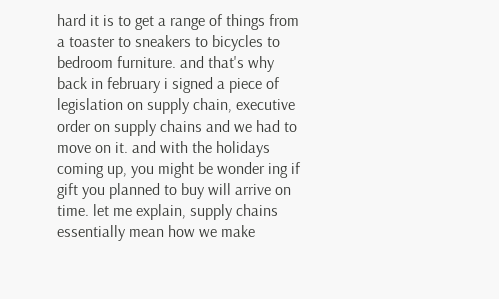hard it is to get a range of things from a toaster to sneakers to bicycles to bedroom furniture. and that's why back in february i signed a piece of legislation on supply chain, executive order on supply chains and we had to move on it. and with the holidays coming up, you might be wonder ing if gift you planned to buy will arrive on time. let me explain, supply chains essentially mean how we make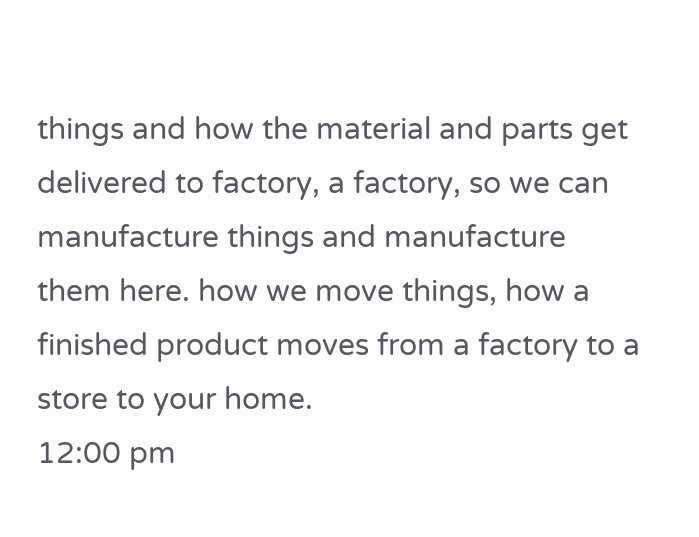things and how the material and parts get delivered to factory, a factory, so we can manufacture things and manufacture them here. how we move things, how a finished product moves from a factory to a store to your home.
12:00 pm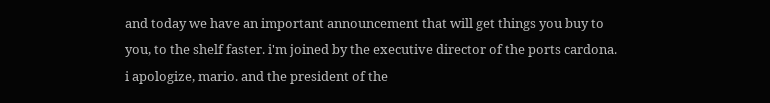and today we have an important announcement that will get things you buy to you, to the shelf faster. i'm joined by the executive director of the ports cardona. i apologize, mario. and the president of the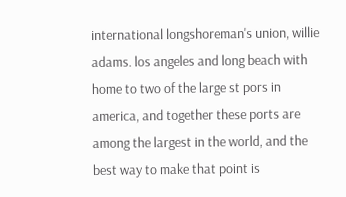international longshoreman's union, willie adams. los angeles and long beach with home to two of the large st pors in america, and together these ports are among the largest in the world, and the best way to make that point is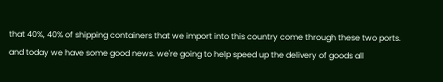that 40%, 40% of shipping containers that we import into this country come through these two ports. and today we have some good news. we're going to help speed up the delivery of goods all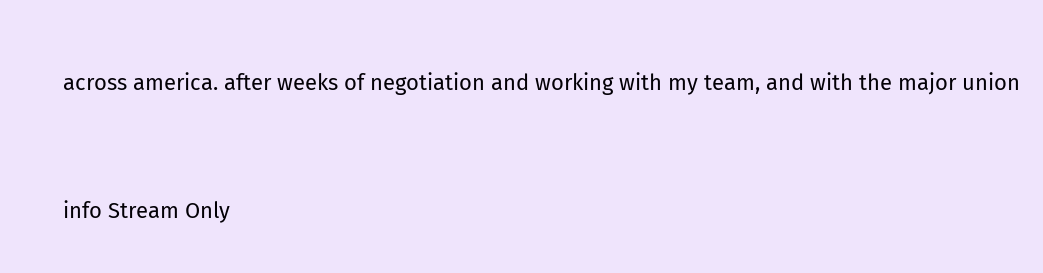across america. after weeks of negotiation and working with my team, and with the major union


info Stream Only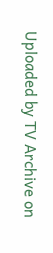Uploaded by TV Archive on